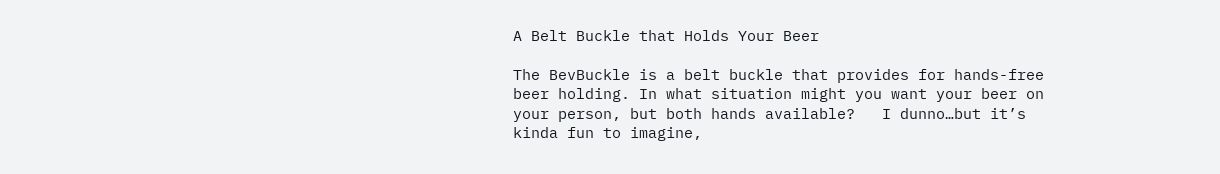A Belt Buckle that Holds Your Beer

The BevBuckle is a belt buckle that provides for hands-free beer holding. In what situation might you want your beer on your person, but both hands available?   I dunno…but it’s kinda fun to imagine,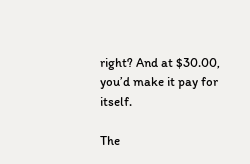right? And at $30.00, you’d make it pay for itself.

The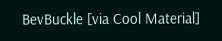BevBuckle [via Cool Material]